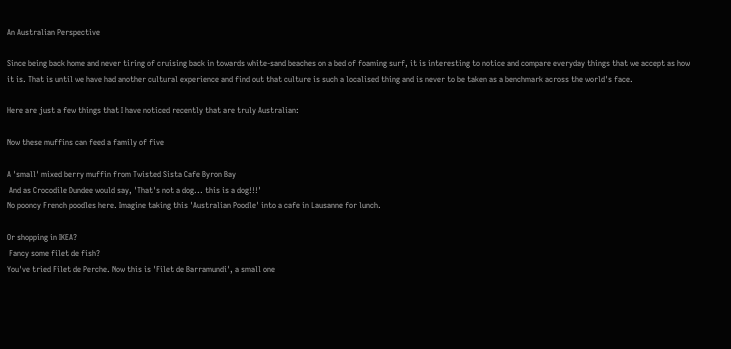An Australian Perspective

Since being back home and never tiring of cruising back in towards white-sand beaches on a bed of foaming surf, it is interesting to notice and compare everyday things that we accept as how it is. That is until we have had another cultural experience and find out that culture is such a localised thing and is never to be taken as a benchmark across the world's face.

Here are just a few things that I have noticed recently that are truly Australian:

Now these muffins can feed a family of five

A 'small' mixed berry muffin from Twisted Sista Cafe Byron Bay
 And as Crocodile Dundee would say, 'That's not a dog... this is a dog!!!'
No pooncy French poodles here. Imagine taking this 'Australian Poodle' into a cafe in Lausanne for lunch.

Or shopping in IKEA?
 Fancy some filet de fish?
You've tried Filet de Perche. Now this is 'Filet de Barramundi', a small one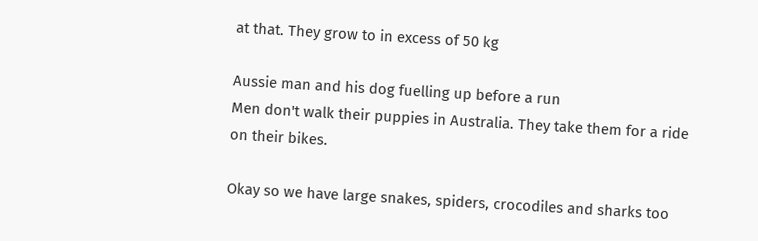at that. They grow to in excess of 50 kg

Aussie man and his dog fuelling up before a run
Men don't walk their puppies in Australia. They take them for a ride on their bikes.

Okay so we have large snakes, spiders, crocodiles and sharks too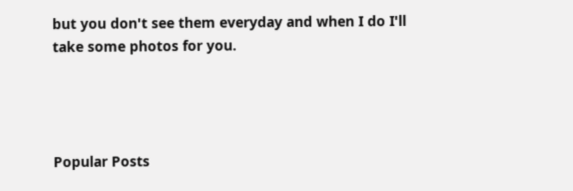but you don't see them everyday and when I do I'll take some photos for you.




Popular Posts